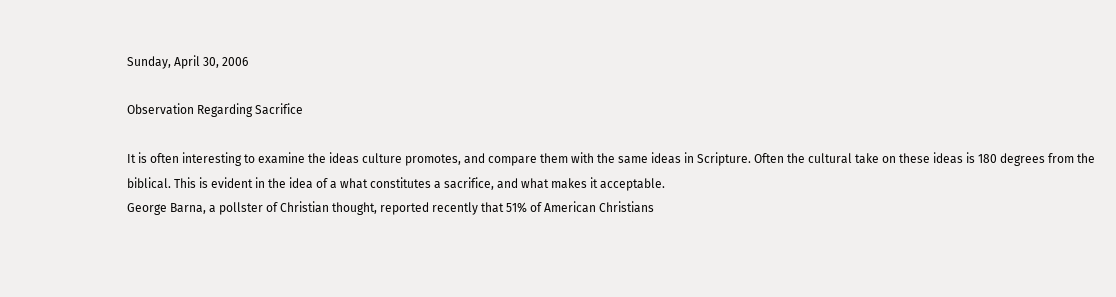Sunday, April 30, 2006

Observation Regarding Sacrifice

It is often interesting to examine the ideas culture promotes, and compare them with the same ideas in Scripture. Often the cultural take on these ideas is 180 degrees from the biblical. This is evident in the idea of a what constitutes a sacrifice, and what makes it acceptable.
George Barna, a pollster of Christian thought, reported recently that 51% of American Christians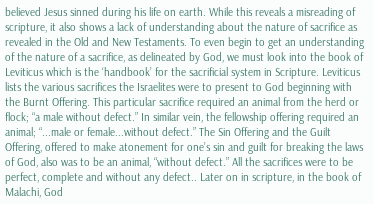believed Jesus sinned during his life on earth. While this reveals a misreading of scripture, it also shows a lack of understanding about the nature of sacrifice as revealed in the Old and New Testaments. To even begin to get an understanding of the nature of a sacrifice, as delineated by God, we must look into the book of Leviticus which is the ‘handbook’ for the sacrificial system in Scripture. Leviticus lists the various sacrifices the Israelites were to present to God beginning with the Burnt Offering. This particular sacrifice required an animal from the herd or flock; “a male without defect.” In similar vein, the fellowship offering required an animal; “...male or female...without defect.” The Sin Offering and the Guilt Offering, offered to make atonement for one’s sin and guilt for breaking the laws of God, also was to be an animal, “without defect.” All the sacrifices were to be perfect, complete and without any defect.. Later on in scripture, in the book of Malachi, God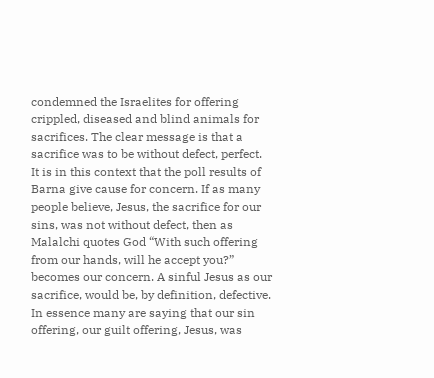condemned the Israelites for offering crippled, diseased and blind animals for sacrifices. The clear message is that a sacrifice was to be without defect, perfect.
It is in this context that the poll results of Barna give cause for concern. If as many people believe, Jesus, the sacrifice for our sins, was not without defect, then as Malalchi quotes God “With such offering from our hands, will he accept you?” becomes our concern. A sinful Jesus as our sacrifice, would be, by definition, defective. In essence many are saying that our sin offering, our guilt offering, Jesus, was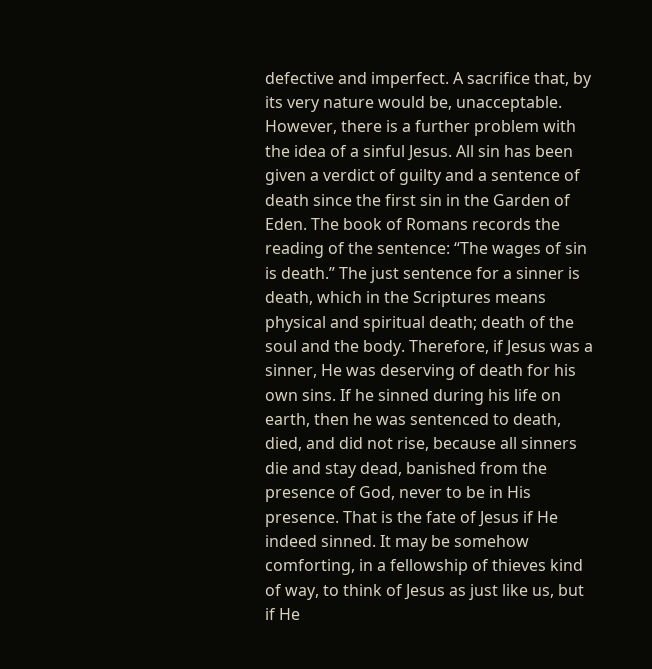defective and imperfect. A sacrifice that, by its very nature would be, unacceptable.
However, there is a further problem with the idea of a sinful Jesus. All sin has been given a verdict of guilty and a sentence of death since the first sin in the Garden of Eden. The book of Romans records the reading of the sentence: “The wages of sin is death.” The just sentence for a sinner is death, which in the Scriptures means physical and spiritual death; death of the soul and the body. Therefore, if Jesus was a sinner, He was deserving of death for his own sins. If he sinned during his life on earth, then he was sentenced to death, died, and did not rise, because all sinners die and stay dead, banished from the presence of God, never to be in His presence. That is the fate of Jesus if He indeed sinned. It may be somehow comforting, in a fellowship of thieves kind of way, to think of Jesus as just like us, but if He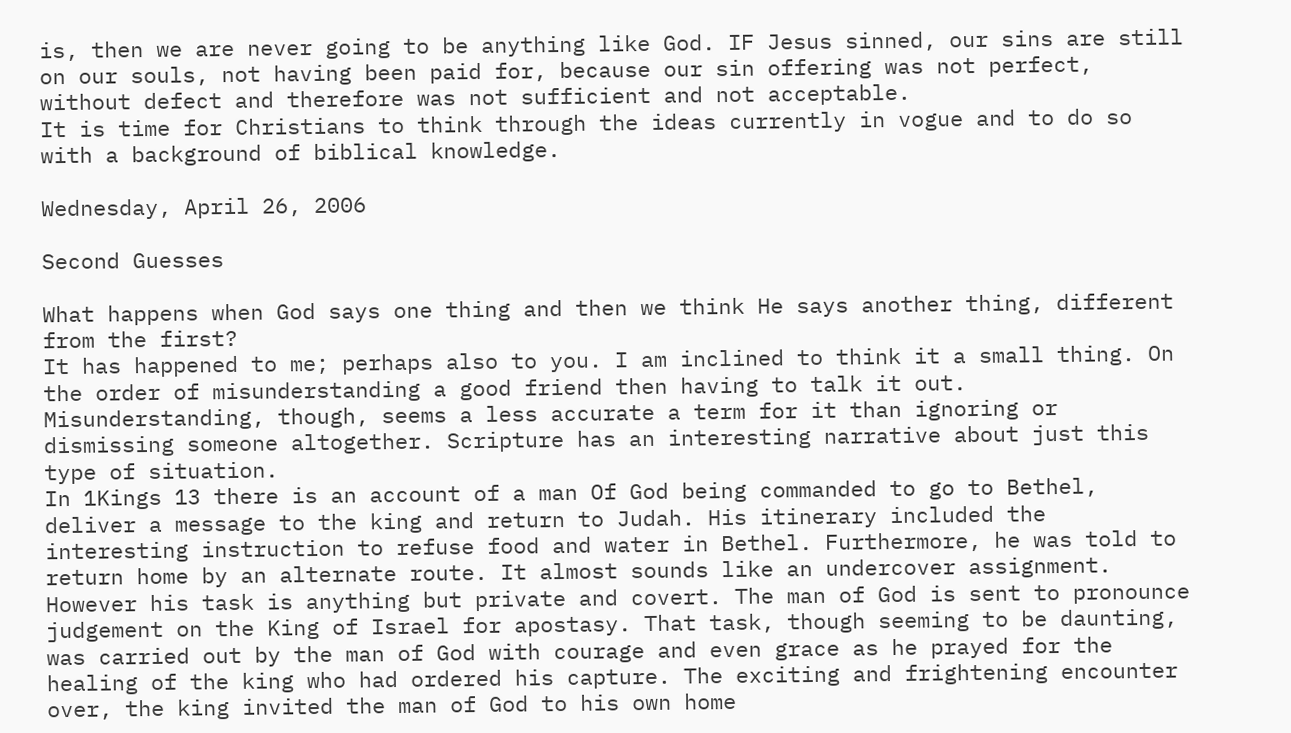is, then we are never going to be anything like God. IF Jesus sinned, our sins are still on our souls, not having been paid for, because our sin offering was not perfect, without defect and therefore was not sufficient and not acceptable.
It is time for Christians to think through the ideas currently in vogue and to do so with a background of biblical knowledge.

Wednesday, April 26, 2006

Second Guesses

What happens when God says one thing and then we think He says another thing, different from the first?
It has happened to me; perhaps also to you. I am inclined to think it a small thing. On the order of misunderstanding a good friend then having to talk it out. Misunderstanding, though, seems a less accurate a term for it than ignoring or dismissing someone altogether. Scripture has an interesting narrative about just this type of situation.
In 1Kings 13 there is an account of a man Of God being commanded to go to Bethel, deliver a message to the king and return to Judah. His itinerary included the interesting instruction to refuse food and water in Bethel. Furthermore, he was told to return home by an alternate route. It almost sounds like an undercover assignment. However his task is anything but private and covert. The man of God is sent to pronounce judgement on the King of Israel for apostasy. That task, though seeming to be daunting, was carried out by the man of God with courage and even grace as he prayed for the healing of the king who had ordered his capture. The exciting and frightening encounter over, the king invited the man of God to his own home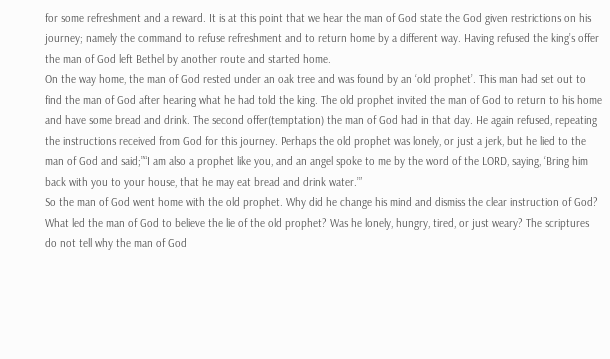for some refreshment and a reward. It is at this point that we hear the man of God state the God given restrictions on his journey; namely the command to refuse refreshment and to return home by a different way. Having refused the king’s offer the man of God left Bethel by another route and started home.
On the way home, the man of God rested under an oak tree and was found by an ‘old prophet’. This man had set out to find the man of God after hearing what he had told the king. The old prophet invited the man of God to return to his home and have some bread and drink. The second offer(temptation) the man of God had in that day. He again refused, repeating the instructions received from God for this journey. Perhaps the old prophet was lonely, or just a jerk, but he lied to the man of God and said;”“I am also a prophet like you, and an angel spoke to me by the word of the LORD, saying, ‘Bring him back with you to your house, that he may eat bread and drink water.’”
So the man of God went home with the old prophet. Why did he change his mind and dismiss the clear instruction of God? What led the man of God to believe the lie of the old prophet? Was he lonely, hungry, tired, or just weary? The scriptures do not tell why the man of God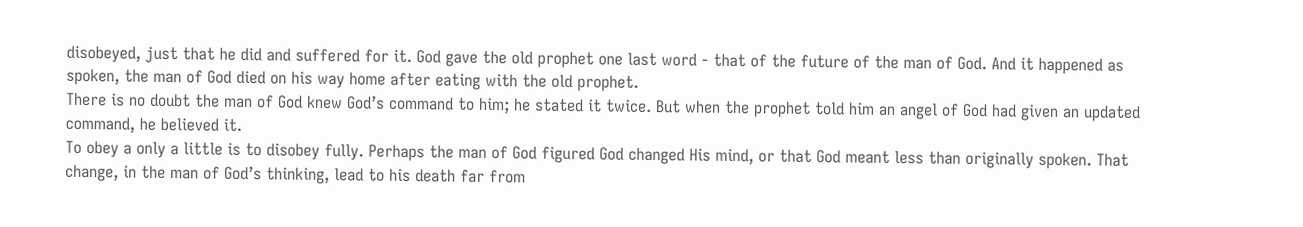disobeyed, just that he did and suffered for it. God gave the old prophet one last word - that of the future of the man of God. And it happened as spoken, the man of God died on his way home after eating with the old prophet.
There is no doubt the man of God knew God’s command to him; he stated it twice. But when the prophet told him an angel of God had given an updated command, he believed it.
To obey a only a little is to disobey fully. Perhaps the man of God figured God changed His mind, or that God meant less than originally spoken. That change, in the man of God’s thinking, lead to his death far from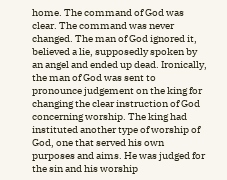home. The command of God was clear. The command was never changed. The man of God ignored it, believed a lie, supposedly spoken by an angel and ended up dead. Ironically, the man of God was sent to pronounce judgement on the king for changing the clear instruction of God concerning worship. The king had instituted another type of worship of God, one that served his own purposes and aims. He was judged for the sin and his worship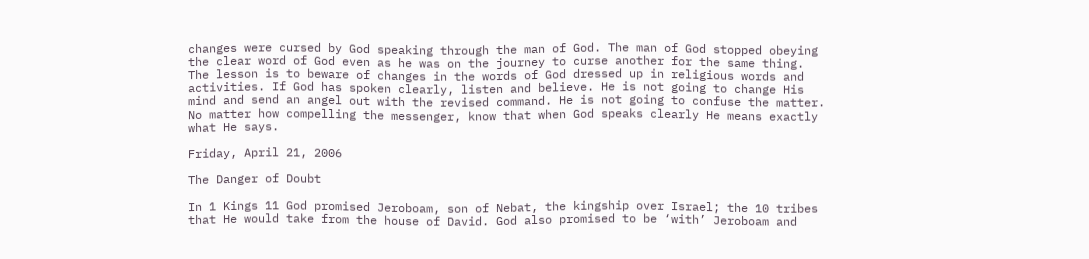changes were cursed by God speaking through the man of God. The man of God stopped obeying the clear word of God even as he was on the journey to curse another for the same thing.
The lesson is to beware of changes in the words of God dressed up in religious words and activities. If God has spoken clearly, listen and believe. He is not going to change His mind and send an angel out with the revised command. He is not going to confuse the matter. No matter how compelling the messenger, know that when God speaks clearly He means exactly what He says.

Friday, April 21, 2006

The Danger of Doubt

In 1 Kings 11 God promised Jeroboam, son of Nebat, the kingship over Israel; the 10 tribes that He would take from the house of David. God also promised to be ‘with’ Jeroboam and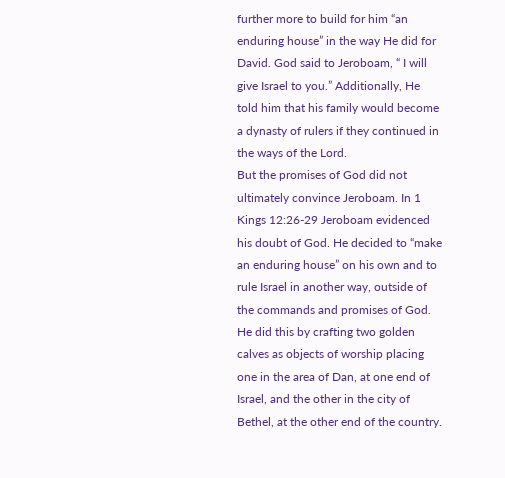further more to build for him “an enduring house” in the way He did for David. God said to Jeroboam, “ I will give Israel to you.” Additionally, He told him that his family would become a dynasty of rulers if they continued in the ways of the Lord.
But the promises of God did not ultimately convince Jeroboam. In 1 Kings 12:26-29 Jeroboam evidenced his doubt of God. He decided to “make an enduring house” on his own and to rule Israel in another way, outside of the commands and promises of God. He did this by crafting two golden calves as objects of worship placing one in the area of Dan, at one end of Israel, and the other in the city of Bethel, at the other end of the country.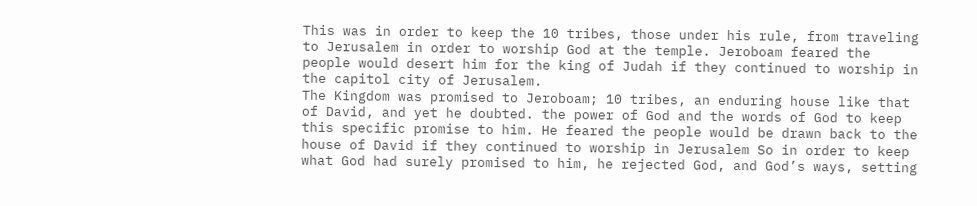This was in order to keep the 10 tribes, those under his rule, from traveling to Jerusalem in order to worship God at the temple. Jeroboam feared the people would desert him for the king of Judah if they continued to worship in the capitol city of Jerusalem.
The Kingdom was promised to Jeroboam; 10 tribes, an enduring house like that of David, and yet he doubted. the power of God and the words of God to keep this specific promise to him. He feared the people would be drawn back to the house of David if they continued to worship in Jerusalem So in order to keep what God had surely promised to him, he rejected God, and God’s ways, setting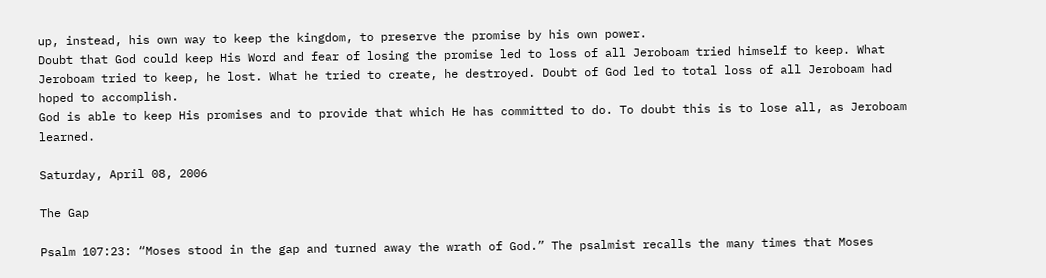up, instead, his own way to keep the kingdom, to preserve the promise by his own power.
Doubt that God could keep His Word and fear of losing the promise led to loss of all Jeroboam tried himself to keep. What Jeroboam tried to keep, he lost. What he tried to create, he destroyed. Doubt of God led to total loss of all Jeroboam had hoped to accomplish.
God is able to keep His promises and to provide that which He has committed to do. To doubt this is to lose all, as Jeroboam learned.

Saturday, April 08, 2006

The Gap

Psalm 107:23: “Moses stood in the gap and turned away the wrath of God.” The psalmist recalls the many times that Moses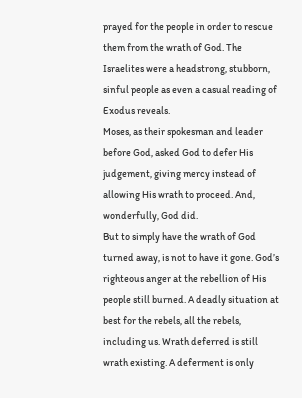prayed for the people in order to rescue them from the wrath of God. The Israelites were a headstrong, stubborn, sinful people as even a casual reading of Exodus reveals.
Moses, as their spokesman and leader before God, asked God to defer His judgement, giving mercy instead of allowing His wrath to proceed. And, wonderfully, God did.
But to simply have the wrath of God turned away, is not to have it gone. God’s righteous anger at the rebellion of His people still burned. A deadly situation at best for the rebels, all the rebels, including us. Wrath deferred is still wrath existing. A deferment is only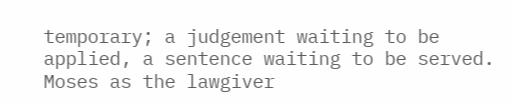temporary; a judgement waiting to be applied, a sentence waiting to be served.
Moses as the lawgiver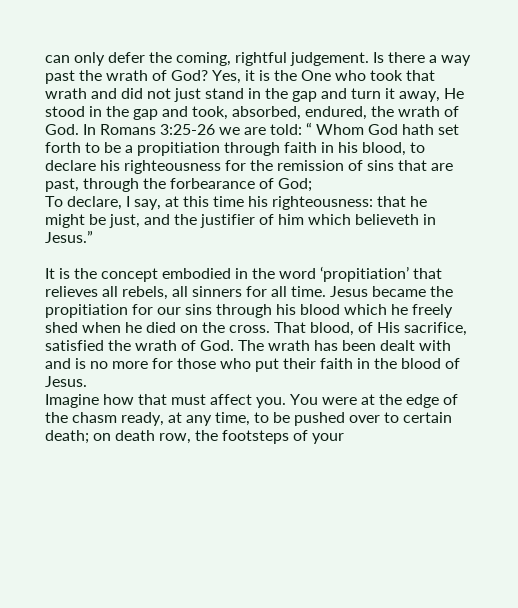can only defer the coming, rightful judgement. Is there a way past the wrath of God? Yes, it is the One who took that wrath and did not just stand in the gap and turn it away, He stood in the gap and took, absorbed, endured, the wrath of God. In Romans 3:25-26 we are told: “ Whom God hath set forth to be a propitiation through faith in his blood, to declare his righteousness for the remission of sins that are past, through the forbearance of God;
To declare, I say, at this time his righteousness: that he might be just, and the justifier of him which believeth in Jesus.”

It is the concept embodied in the word ‘propitiation’ that relieves all rebels, all sinners for all time. Jesus became the propitiation for our sins through his blood which he freely shed when he died on the cross. That blood, of His sacrifice, satisfied the wrath of God. The wrath has been dealt with and is no more for those who put their faith in the blood of Jesus.
Imagine how that must affect you. You were at the edge of the chasm ready, at any time, to be pushed over to certain death; on death row, the footsteps of your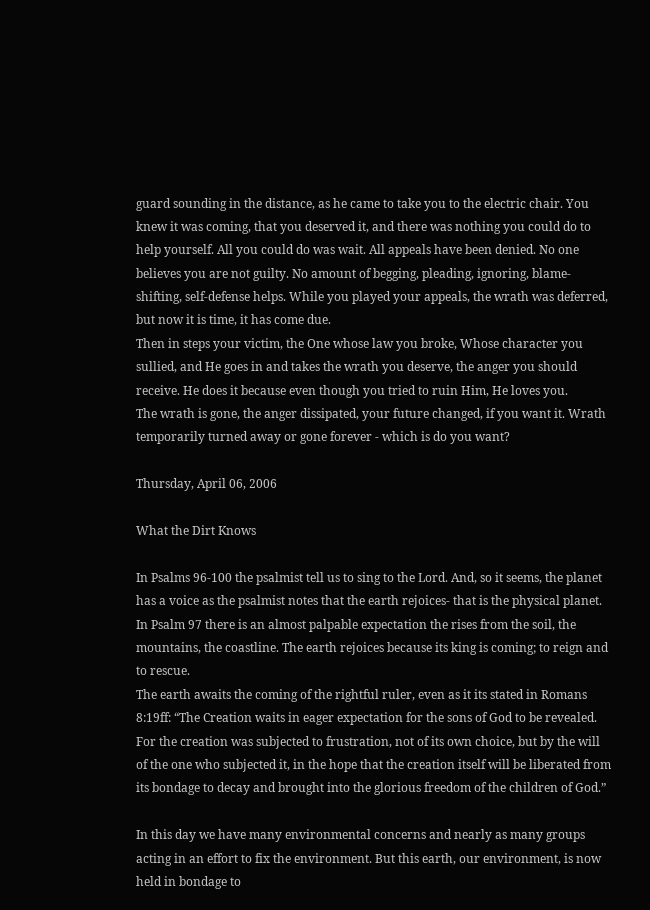guard sounding in the distance, as he came to take you to the electric chair. You knew it was coming, that you deserved it, and there was nothing you could do to help yourself. All you could do was wait. All appeals have been denied. No one believes you are not guilty. No amount of begging, pleading, ignoring, blame-shifting, self-defense helps. While you played your appeals, the wrath was deferred, but now it is time, it has come due.
Then in steps your victim, the One whose law you broke, Whose character you sullied, and He goes in and takes the wrath you deserve, the anger you should receive. He does it because even though you tried to ruin Him, He loves you.
The wrath is gone, the anger dissipated, your future changed, if you want it. Wrath temporarily turned away or gone forever - which is do you want?

Thursday, April 06, 2006

What the Dirt Knows

In Psalms 96-100 the psalmist tell us to sing to the Lord. And, so it seems, the planet has a voice as the psalmist notes that the earth rejoices- that is the physical planet. In Psalm 97 there is an almost palpable expectation the rises from the soil, the mountains, the coastline. The earth rejoices because its king is coming; to reign and to rescue.
The earth awaits the coming of the rightful ruler, even as it its stated in Romans 8:19ff: “The Creation waits in eager expectation for the sons of God to be revealed. For the creation was subjected to frustration, not of its own choice, but by the will of the one who subjected it, in the hope that the creation itself will be liberated from its bondage to decay and brought into the glorious freedom of the children of God.”

In this day we have many environmental concerns and nearly as many groups acting in an effort to fix the environment. But this earth, our environment, is now held in bondage to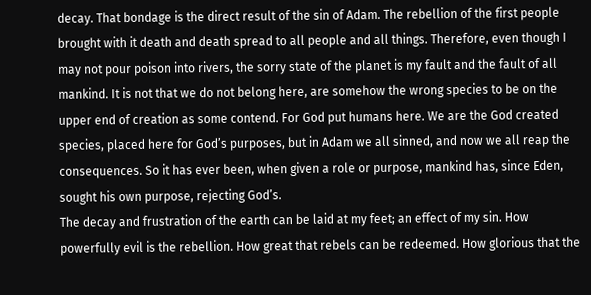decay. That bondage is the direct result of the sin of Adam. The rebellion of the first people brought with it death and death spread to all people and all things. Therefore, even though I may not pour poison into rivers, the sorry state of the planet is my fault and the fault of all mankind. It is not that we do not belong here, are somehow the wrong species to be on the upper end of creation as some contend. For God put humans here. We are the God created species, placed here for God’s purposes, but in Adam we all sinned, and now we all reap the consequences. So it has ever been, when given a role or purpose, mankind has, since Eden, sought his own purpose, rejecting God’s.
The decay and frustration of the earth can be laid at my feet; an effect of my sin. How powerfully evil is the rebellion. How great that rebels can be redeemed. How glorious that the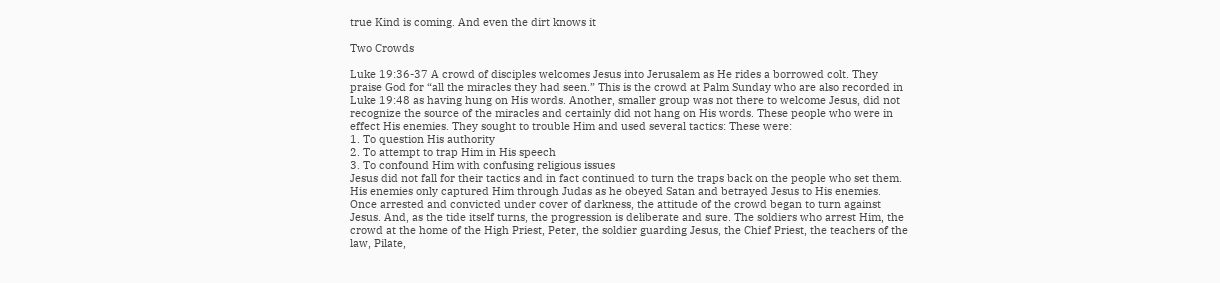true Kind is coming. And even the dirt knows it

Two Crowds

Luke 19:36-37 A crowd of disciples welcomes Jesus into Jerusalem as He rides a borrowed colt. They praise God for “all the miracles they had seen.” This is the crowd at Palm Sunday who are also recorded in Luke 19:48 as having hung on His words. Another, smaller group was not there to welcome Jesus, did not recognize the source of the miracles and certainly did not hang on His words. These people who were in effect His enemies. They sought to trouble Him and used several tactics: These were:
1. To question His authority
2. To attempt to trap Him in His speech
3. To confound Him with confusing religious issues
Jesus did not fall for their tactics and in fact continued to turn the traps back on the people who set them. His enemies only captured Him through Judas as he obeyed Satan and betrayed Jesus to His enemies.
Once arrested and convicted under cover of darkness, the attitude of the crowd began to turn against Jesus. And, as the tide itself turns, the progression is deliberate and sure. The soldiers who arrest Him, the crowd at the home of the High Priest, Peter, the soldier guarding Jesus, the Chief Priest, the teachers of the law, Pilate,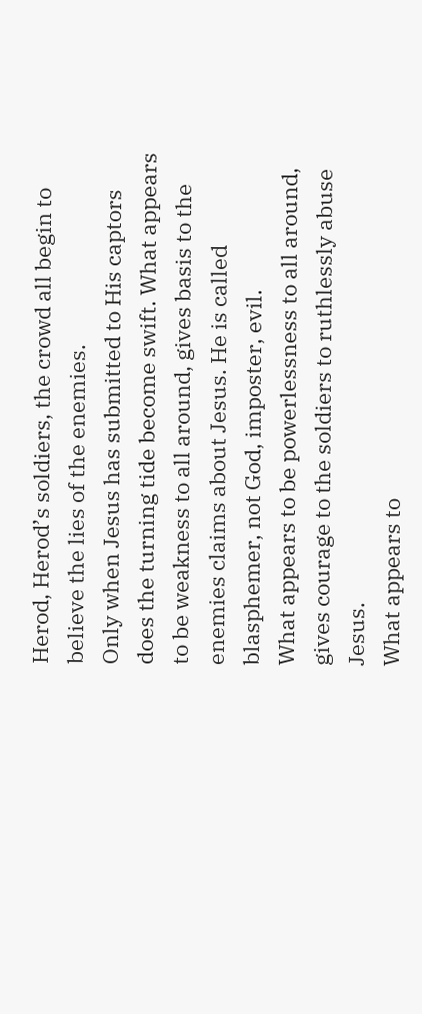Herod, Herod’s soldiers, the crowd all begin to believe the lies of the enemies.
Only when Jesus has submitted to His captors does the turning tide become swift. What appears to be weakness to all around, gives basis to the enemies claims about Jesus. He is called blasphemer, not God, imposter, evil.
What appears to be powerlessness to all around, gives courage to the soldiers to ruthlessly abuse Jesus.
What appears to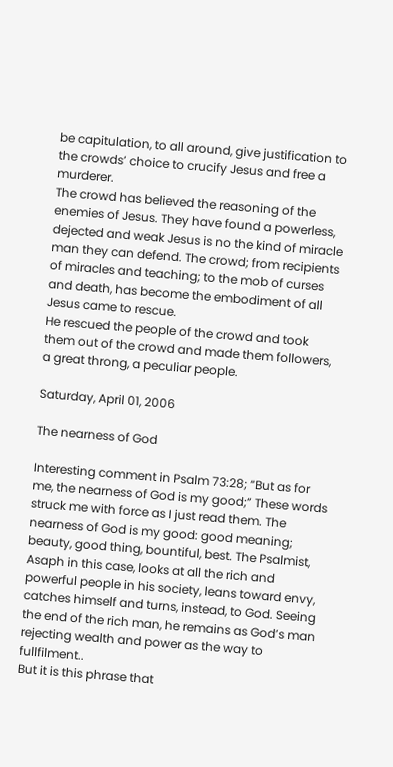be capitulation, to all around, give justification to the crowds’ choice to crucify Jesus and free a murderer.
The crowd has believed the reasoning of the enemies of Jesus. They have found a powerless, dejected and weak Jesus is no the kind of miracle man they can defend. The crowd; from recipients of miracles and teaching; to the mob of curses and death, has become the embodiment of all Jesus came to rescue.
He rescued the people of the crowd and took them out of the crowd and made them followers, a great throng, a peculiar people.

Saturday, April 01, 2006

The nearness of God

Interesting comment in Psalm 73:28; “But as for me, the nearness of God is my good;” These words struck me with force as I just read them. The nearness of God is my good: good meaning; beauty, good thing, bountiful, best. The Psalmist, Asaph in this case, looks at all the rich and powerful people in his society, leans toward envy, catches himself and turns, instead, to God. Seeing the end of the rich man, he remains as God’s man rejecting wealth and power as the way to fullfilment..
But it is this phrase that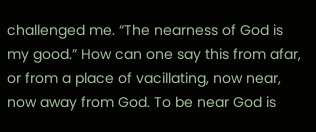challenged me. “The nearness of God is my good.” How can one say this from afar, or from a place of vacillating, now near, now away from God. To be near God is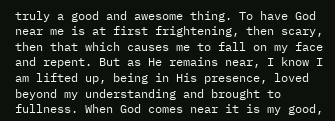truly a good and awesome thing. To have God near me is at first frightening, then scary, then that which causes me to fall on my face and repent. But as He remains near, I know I am lifted up, being in His presence, loved beyond my understanding and brought to fullness. When God comes near it is my good,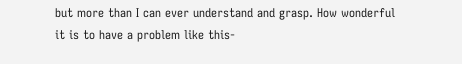but more than I can ever understand and grasp. How wonderful it is to have a problem like this-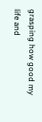grasping how good my life and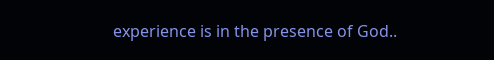experience is in the presence of God..